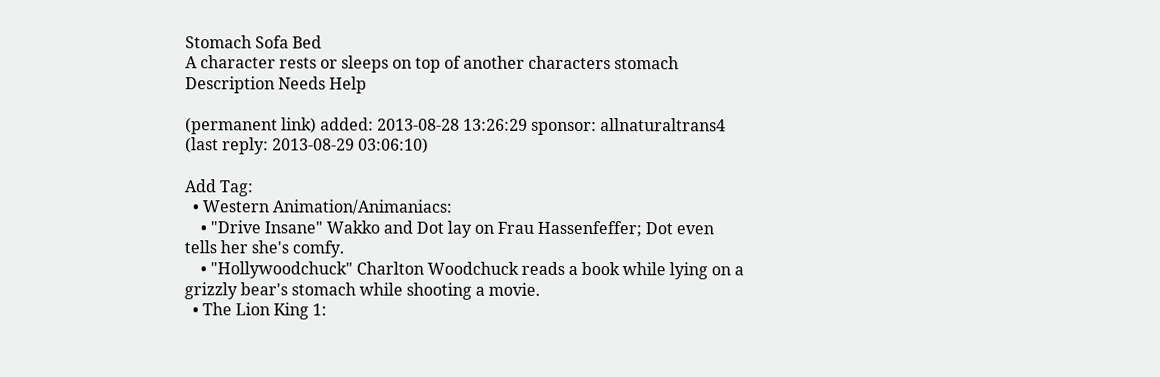Stomach Sofa Bed
A character rests or sleeps on top of another characters stomach
Description Needs Help

(permanent link) added: 2013-08-28 13:26:29 sponsor: allnaturaltrans4 (last reply: 2013-08-29 03:06:10)

Add Tag:
  • Western Animation/Animaniacs:
    • "Drive Insane" Wakko and Dot lay on Frau Hassenfeffer; Dot even tells her she's comfy.
    • "Hollywoodchuck" Charlton Woodchuck reads a book while lying on a grizzly bear's stomach while shooting a movie.
  • The Lion King 1: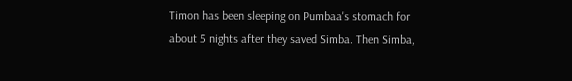Timon has been sleeping on Pumbaa's stomach for about 5 nights after they saved Simba. Then Simba,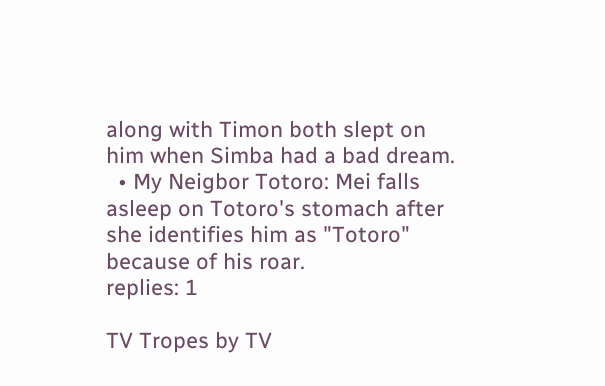along with Timon both slept on him when Simba had a bad dream.
  • My Neigbor Totoro: Mei falls asleep on Totoro's stomach after she identifies him as "Totoro" because of his roar.
replies: 1

TV Tropes by TV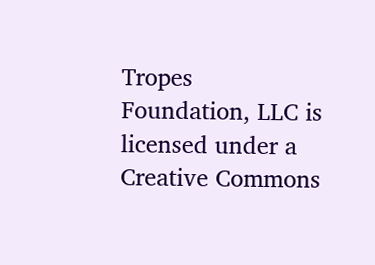Tropes Foundation, LLC is licensed under a Creative Commons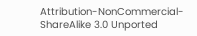Attribution-NonCommercial-ShareAlike 3.0 Unported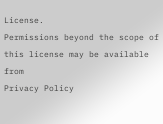License.
Permissions beyond the scope of this license may be available from
Privacy Policy